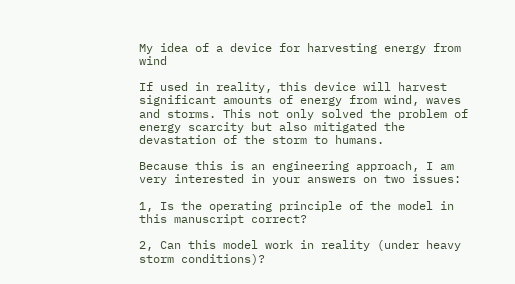My idea of a device for harvesting energy from wind

If used in reality, this device will harvest significant amounts of energy from wind, waves and storms. This not only solved the problem of energy scarcity but also mitigated the devastation of the storm to humans.

Because this is an engineering approach, I am very interested in your answers on two issues:

1, Is the operating principle of the model in this manuscript correct?

2, Can this model work in reality (under heavy storm conditions)?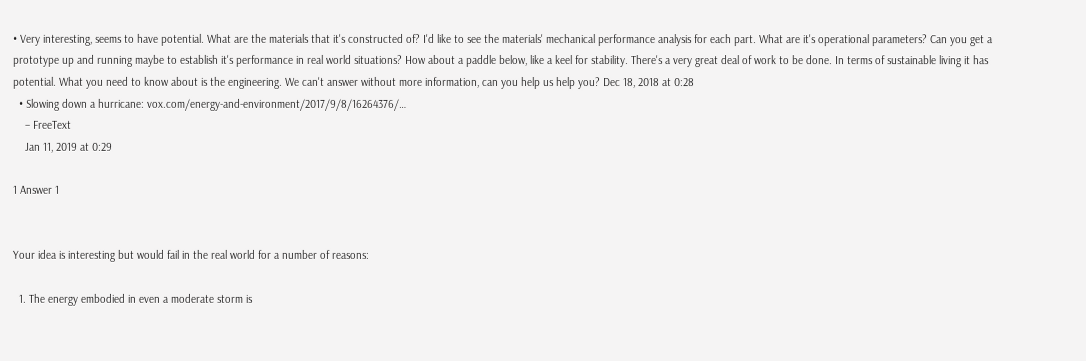• Very interesting, seems to have potential. What are the materials that it's constructed of? I'd like to see the materials' mechanical performance analysis for each part. What are it's operational parameters? Can you get a prototype up and running maybe to establish it's performance in real world situations? How about a paddle below, like a keel for stability. There's a very great deal of work to be done. In terms of sustainable living it has potential. What you need to know about is the engineering. We can't answer without more information, can you help us help you? Dec 18, 2018 at 0:28
  • Slowing down a hurricane: vox.com/energy-and-environment/2017/9/8/16264376/…
    – FreeText
    Jan 11, 2019 at 0:29

1 Answer 1


Your idea is interesting but would fail in the real world for a number of reasons:

  1. The energy embodied in even a moderate storm is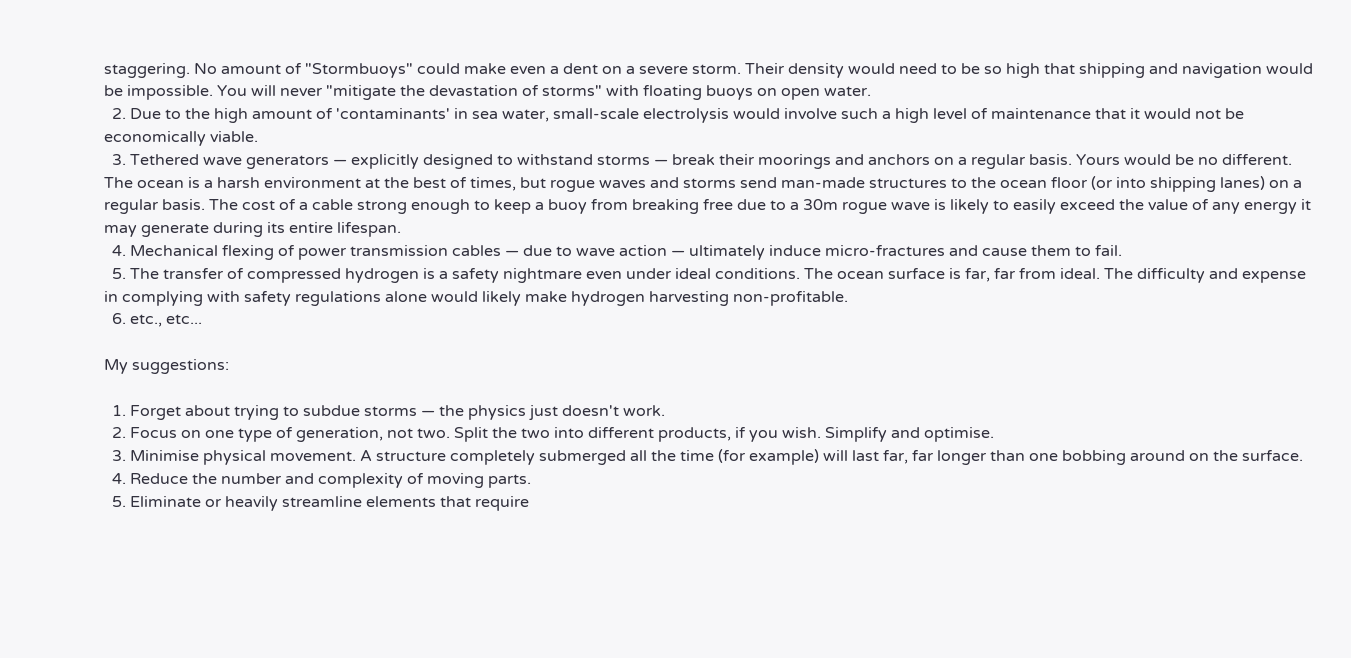staggering. No amount of "Stormbuoys" could make even a dent on a severe storm. Their density would need to be so high that shipping and navigation would be impossible. You will never "mitigate the devastation of storms" with floating buoys on open water.
  2. Due to the high amount of 'contaminants' in sea water, small-scale electrolysis would involve such a high level of maintenance that it would not be economically viable.
  3. Tethered wave generators — explicitly designed to withstand storms — break their moorings and anchors on a regular basis. Yours would be no different. The ocean is a harsh environment at the best of times, but rogue waves and storms send man-made structures to the ocean floor (or into shipping lanes) on a regular basis. The cost of a cable strong enough to keep a buoy from breaking free due to a 30m rogue wave is likely to easily exceed the value of any energy it may generate during its entire lifespan.
  4. Mechanical flexing of power transmission cables — due to wave action — ultimately induce micro-fractures and cause them to fail.
  5. The transfer of compressed hydrogen is a safety nightmare even under ideal conditions. The ocean surface is far, far from ideal. The difficulty and expense in complying with safety regulations alone would likely make hydrogen harvesting non-profitable.
  6. etc., etc...

My suggestions:

  1. Forget about trying to subdue storms — the physics just doesn't work.
  2. Focus on one type of generation, not two. Split the two into different products, if you wish. Simplify and optimise.
  3. Minimise physical movement. A structure completely submerged all the time (for example) will last far, far longer than one bobbing around on the surface.
  4. Reduce the number and complexity of moving parts.
  5. Eliminate or heavily streamline elements that require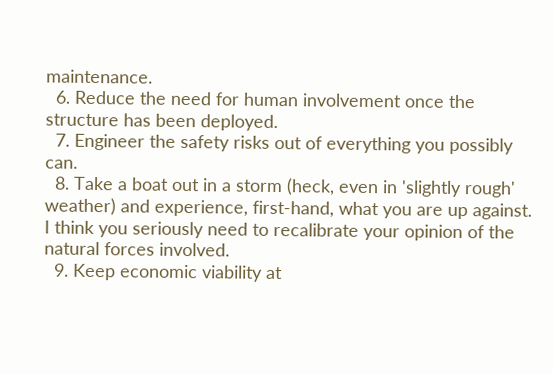maintenance.
  6. Reduce the need for human involvement once the structure has been deployed.
  7. Engineer the safety risks out of everything you possibly can.
  8. Take a boat out in a storm (heck, even in 'slightly rough' weather) and experience, first-hand, what you are up against. I think you seriously need to recalibrate your opinion of the natural forces involved.
  9. Keep economic viability at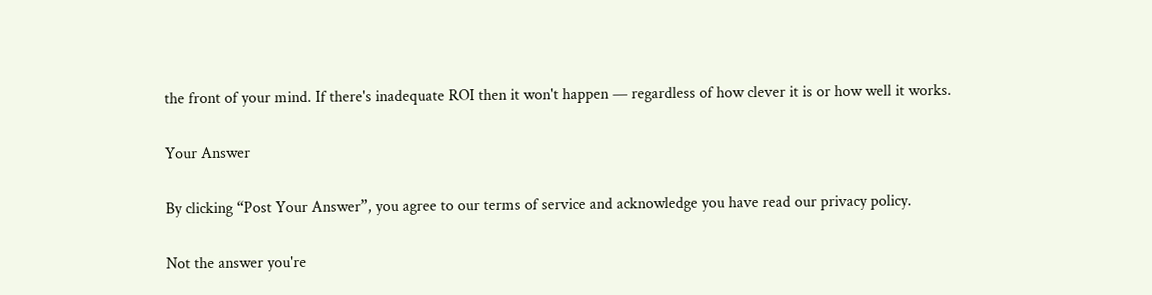the front of your mind. If there's inadequate ROI then it won't happen — regardless of how clever it is or how well it works.

Your Answer

By clicking “Post Your Answer”, you agree to our terms of service and acknowledge you have read our privacy policy.

Not the answer you're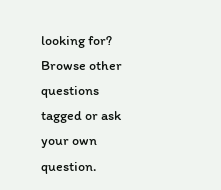looking for? Browse other questions tagged or ask your own question.